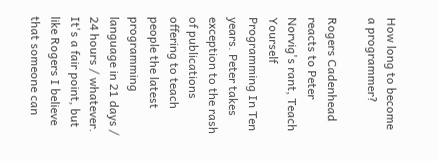How long to become a programmer?

Rogers Cadenhead reacts to Peter Norvig's rant, Teach Yourself Programming In Ten years. Peter takes exception to the rash of publications offering to teach people the latest programming language in 21 days / 24 hours / whatever. It's a fair point, but like Rogers I believe that someone can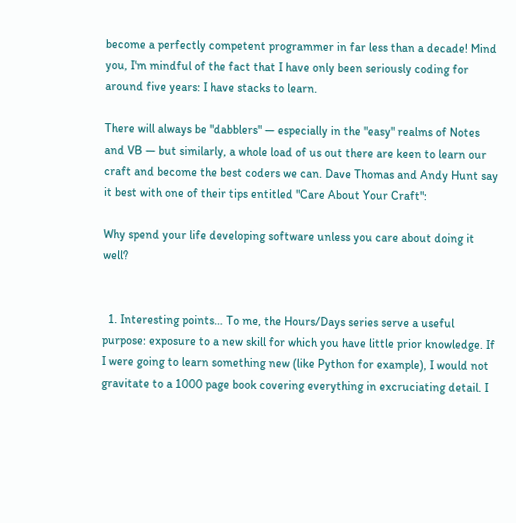become a perfectly competent programmer in far less than a decade! Mind you, I'm mindful of the fact that I have only been seriously coding for around five years: I have stacks to learn.

There will always be "dabblers" — especially in the "easy" realms of Notes and VB — but similarly, a whole load of us out there are keen to learn our craft and become the best coders we can. Dave Thomas and Andy Hunt say it best with one of their tips entitled "Care About Your Craft":

Why spend your life developing software unless you care about doing it well?


  1. Interesting points… To me, the Hours/Days series serve a useful purpose: exposure to a new skill for which you have little prior knowledge. If I were going to learn something new (like Python for example), I would not gravitate to a 1000 page book covering everything in excruciating detail. I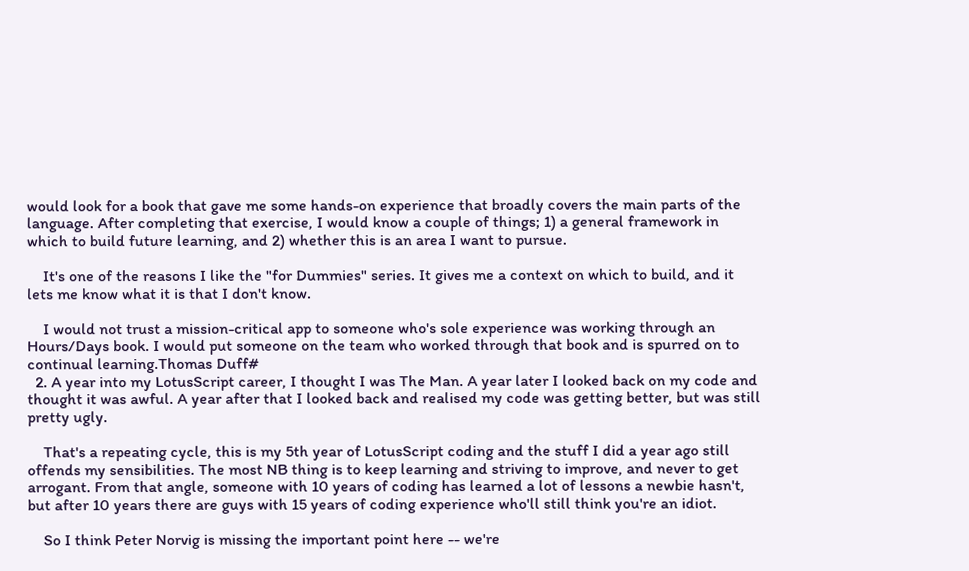would look for a book that gave me some hands-on experience that broadly covers the main parts of the language. After completing that exercise, I would know a couple of things; 1) a general framework in which to build future learning, and 2) whether this is an area I want to pursue.

    It's one of the reasons I like the "for Dummies" series. It gives me a context on which to build, and it lets me know what it is that I don't know.

    I would not trust a mission-critical app to someone who's sole experience was working through an Hours/Days book. I would put someone on the team who worked through that book and is spurred on to continual learning.Thomas Duff#
  2. A year into my LotusScript career, I thought I was The Man. A year later I looked back on my code and thought it was awful. A year after that I looked back and realised my code was getting better, but was still pretty ugly.

    That's a repeating cycle, this is my 5th year of LotusScript coding and the stuff I did a year ago still offends my sensibilities. The most NB thing is to keep learning and striving to improve, and never to get arrogant. From that angle, someone with 10 years of coding has learned a lot of lessons a newbie hasn't, but after 10 years there are guys with 15 years of coding experience who'll still think you're an idiot.

    So I think Peter Norvig is missing the important point here -- we're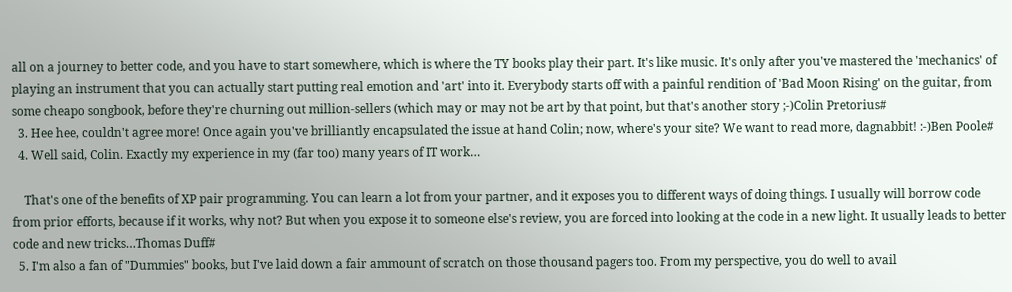all on a journey to better code, and you have to start somewhere, which is where the TY books play their part. It's like music. It's only after you've mastered the 'mechanics' of playing an instrument that you can actually start putting real emotion and 'art' into it. Everybody starts off with a painful rendition of 'Bad Moon Rising' on the guitar, from some cheapo songbook, before they're churning out million-sellers (which may or may not be art by that point, but that's another story ;-)Colin Pretorius#
  3. Hee hee, couldn't agree more! Once again you've brilliantly encapsulated the issue at hand Colin; now, where's your site? We want to read more, dagnabbit! :-)Ben Poole#
  4. Well said, Colin. Exactly my experience in my (far too) many years of IT work…

    That's one of the benefits of XP pair programming. You can learn a lot from your partner, and it exposes you to different ways of doing things. I usually will borrow code from prior efforts, because if it works, why not? But when you expose it to someone else's review, you are forced into looking at the code in a new light. It usually leads to better code and new tricks…Thomas Duff#
  5. I'm also a fan of "Dummies" books, but I've laid down a fair ammount of scratch on those thousand pagers too. From my perspective, you do well to avail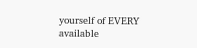yourself of EVERY available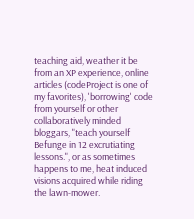teaching aid, weather it be from an XP experience, online articles (codeProject is one of my favorites), 'borrowing' code from yourself or other collaboratively minded bloggars, "teach yourself Befunge in 12 excrutiating lessons.", or as sometimes happens to me, heat induced visions acquired while riding the lawn-mower.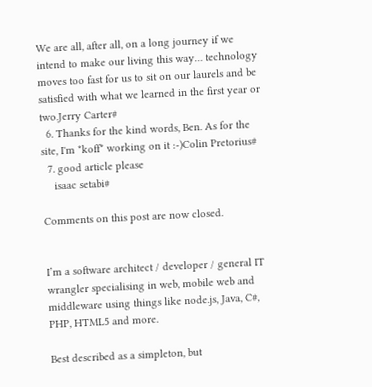We are all, after all, on a long journey if we intend to make our living this way… technology moves too fast for us to sit on our laurels and be satisfied with what we learned in the first year or two.Jerry Carter#
  6. Thanks for the kind words, Ben. As for the site, I'm *koff* working on it :-)Colin Pretorius#
  7. good article please
    isaac setabi#

Comments on this post are now closed.


I’m a software architect / developer / general IT wrangler specialising in web, mobile web and middleware using things like node.js, Java, C#, PHP, HTML5 and more.

Best described as a simpleton, but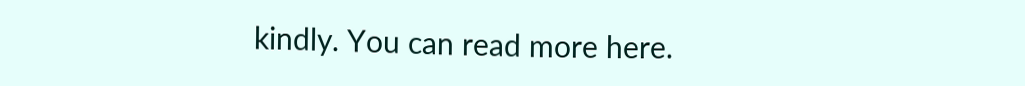kindly. You can read more here.